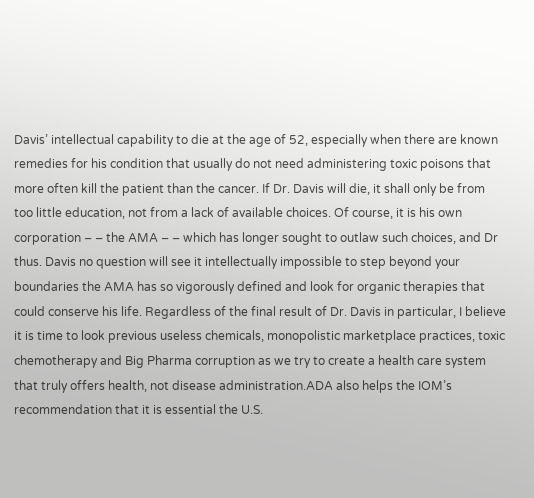Davis’ intellectual capability to die at the age of 52, especially when there are known remedies for his condition that usually do not need administering toxic poisons that more often kill the patient than the cancer. If Dr. Davis will die, it shall only be from too little education, not from a lack of available choices. Of course, it is his own corporation – – the AMA – – which has longer sought to outlaw such choices, and Dr thus. Davis no question will see it intellectually impossible to step beyond your boundaries the AMA has so vigorously defined and look for organic therapies that could conserve his life. Regardless of the final result of Dr. Davis in particular, I believe it is time to look previous useless chemicals, monopolistic marketplace practices, toxic chemotherapy and Big Pharma corruption as we try to create a health care system that truly offers health, not disease administration.ADA also helps the IOM’s recommendation that it is essential the U.S.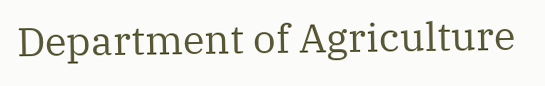Department of Agriculture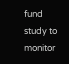fund study to monitor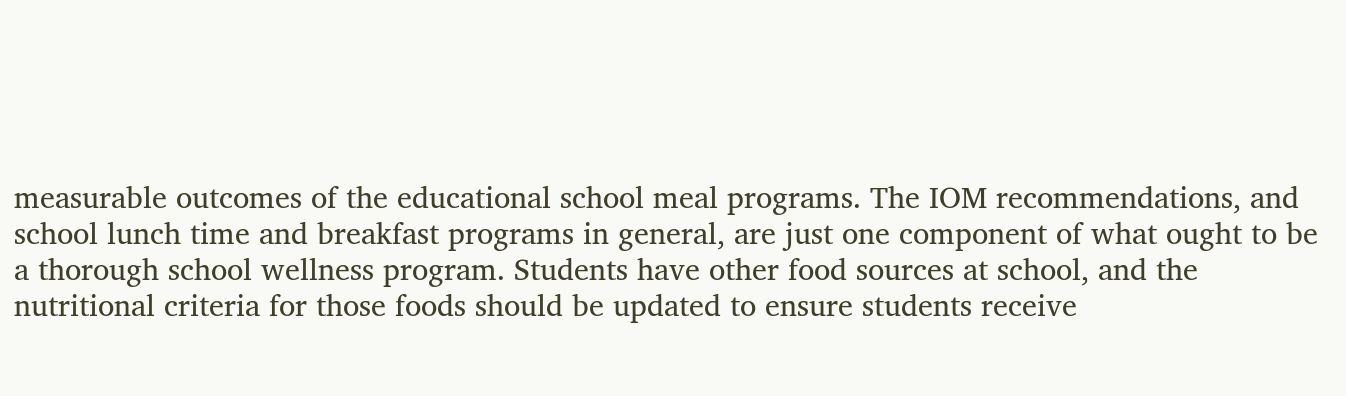measurable outcomes of the educational school meal programs. The IOM recommendations, and school lunch time and breakfast programs in general, are just one component of what ought to be a thorough school wellness program. Students have other food sources at school, and the nutritional criteria for those foods should be updated to ensure students receive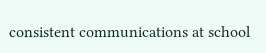consistent communications at school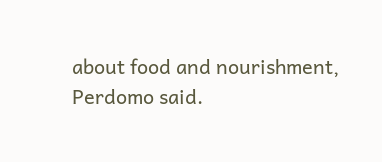about food and nourishment, Perdomo said.